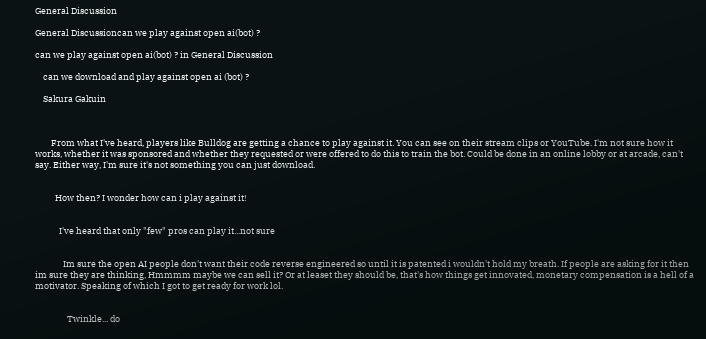General Discussion

General Discussioncan we play against open ai(bot) ?

can we play against open ai(bot) ? in General Discussion

    can we download and play against open ai (bot) ?

    Sakura Gakuin



        From what I've heard, players like Bulldog are getting a chance to play against it. You can see on their stream clips or YouTube. I'm not sure how it works, whether it was sponsored and whether they requested or were offered to do this to train the bot. Could be done in an online lobby or at arcade, can't say. Either way, I'm sure it's not something you can just download.


          How then? I wonder how can i play against it!


            I've heard that only "few" pros can play it...not sure


              Im sure the open AI people don't want their code reverse engineered so until it is patented i wouldn't hold my breath. If people are asking for it then im sure they are thinking, Hmmmm maybe we can sell it? Or at leaset they should be, that's how things get innovated, monetary compensation is a hell of a motivator. Speaking of which I got to get ready for work lol.


                Twinkle... do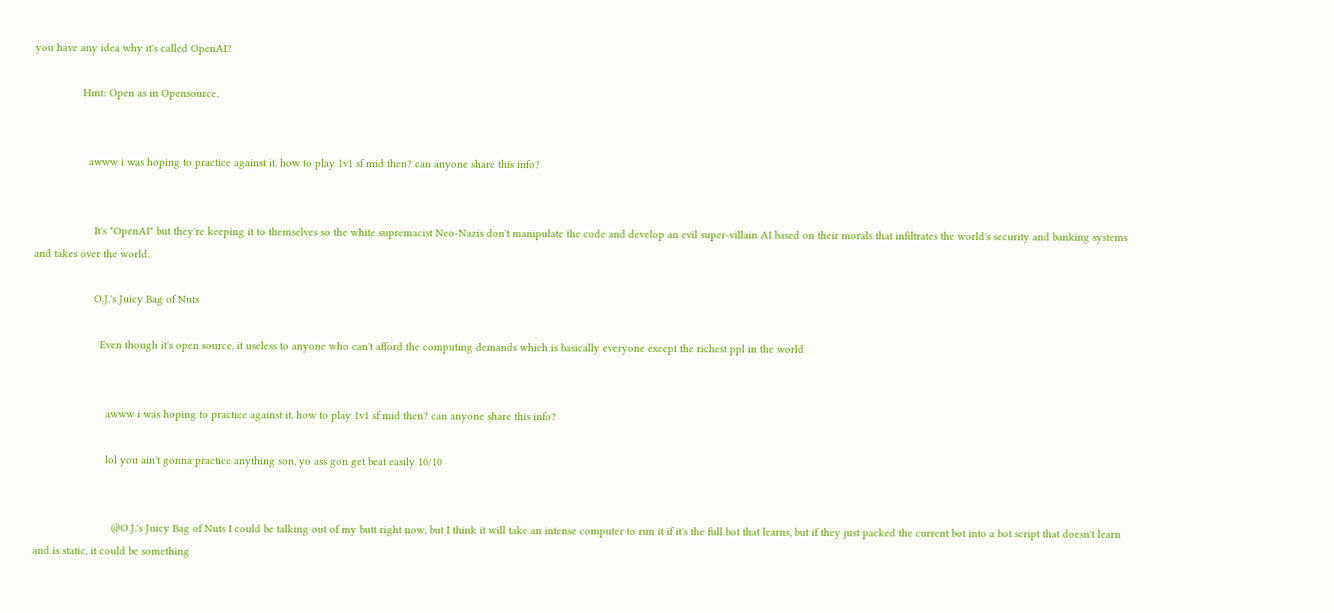you have any idea why it's called OpenAI?

                Hint: Open as in Opensource.


                  awww i was hoping to practice against it. how to play 1v1 sf mid then? can anyone share this info?


                    It's "OpenAI" but they're keeping it to themselves so the white supremacist Neo-Nazis don't manipulate the code and develop an evil super-villain AI based on their morals that infiltrates the world's security and banking systems and takes over the world.

                    O.J.'s Juicy Bag of Nuts

                      Even though it's open source, it useless to anyone who can't afford the computing demands which is basically everyone except the richest ppl in the world


                        awww i was hoping to practice against it. how to play 1v1 sf mid then? can anyone share this info?

                        lol you ain't gonna practice anything son, yo ass gon get beat easily 10/10


                          @O.J.'s Juicy Bag of Nuts I could be talking out of my butt right now, but I think it will take an intense computer to run it if it's the full bot that learns, but if they just packed the current bot into a bot script that doesn't learn and is static, it could be something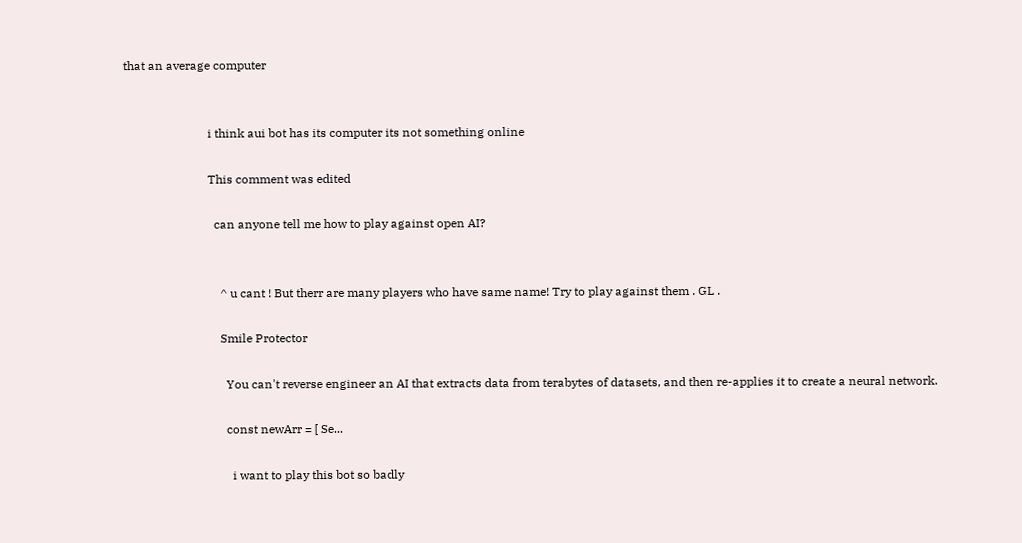that an average computer


                            i think aui bot has its computer its not something online

                            This comment was edited

                              can anyone tell me how to play against open AI?


                                ^ u cant ! But therr are many players who have same name! Try to play against them . GL .

                                Smile Protector

                                  You can't reverse engineer an AI that extracts data from terabytes of datasets, and then re-applies it to create a neural network.

                                  const newArr = [ Se...

                                    i want to play this bot so badly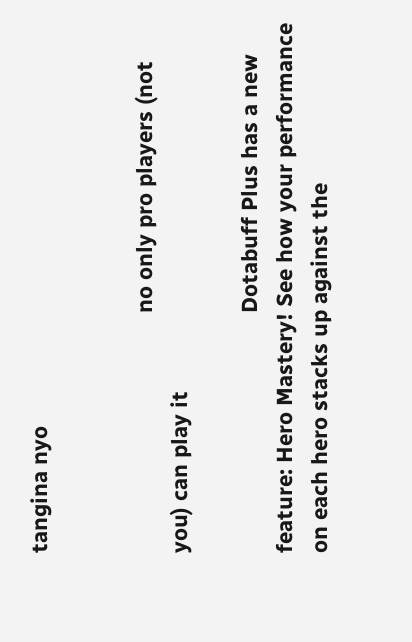tangina nyo


                                        no only pro players (not you) can play it

                                        Dotabuff Plus has a new feature: Hero Mastery! See how your performance on each hero stacks up against the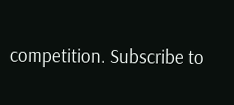competition. Subscribe to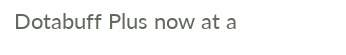Dotabuff Plus now at a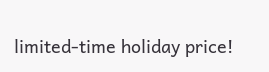limited-time holiday price!